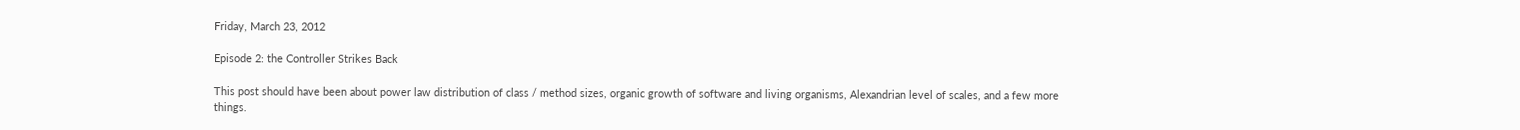Friday, March 23, 2012

Episode 2: the Controller Strikes Back

This post should have been about power law distribution of class / method sizes, organic growth of software and living organisms, Alexandrian level of scales, and a few more things.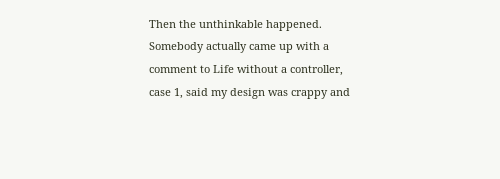Then the unthinkable happened. Somebody actually came up with a comment to Life without a controller, case 1, said my design was crappy and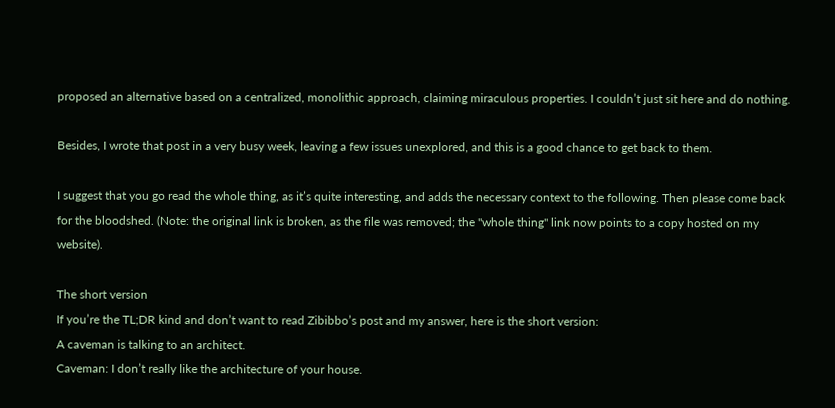proposed an alternative based on a centralized, monolithic approach, claiming miraculous properties. I couldn’t just sit here and do nothing.

Besides, I wrote that post in a very busy week, leaving a few issues unexplored, and this is a good chance to get back to them.

I suggest that you go read the whole thing, as it’s quite interesting, and adds the necessary context to the following. Then please come back for the bloodshed. (Note: the original link is broken, as the file was removed; the "whole thing" link now points to a copy hosted on my website).

The short version
If you’re the TL;DR kind and don’t want to read Zibibbo’s post and my answer, here is the short version:
A caveman is talking to an architect.
Caveman: I don’t really like the architecture of your house.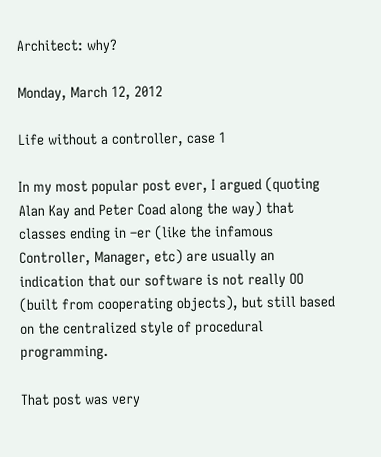Architect: why?

Monday, March 12, 2012

Life without a controller, case 1

In my most popular post ever, I argued (quoting Alan Kay and Peter Coad along the way) that classes ending in –er (like the infamous Controller, Manager, etc) are usually an indication that our software is not really OO (built from cooperating objects), but still based on the centralized style of procedural programming.

That post was very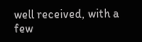well received, with a few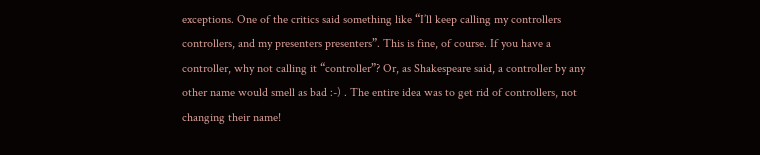exceptions. One of the critics said something like “I’ll keep calling my controllers controllers, and my presenters presenters”. This is fine, of course. If you have a controller, why not calling it “controller”? Or, as Shakespeare said, a controller by any other name would smell as bad :-) . The entire idea was to get rid of controllers, not changing their name!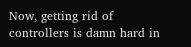Now, getting rid of controllers is damn hard in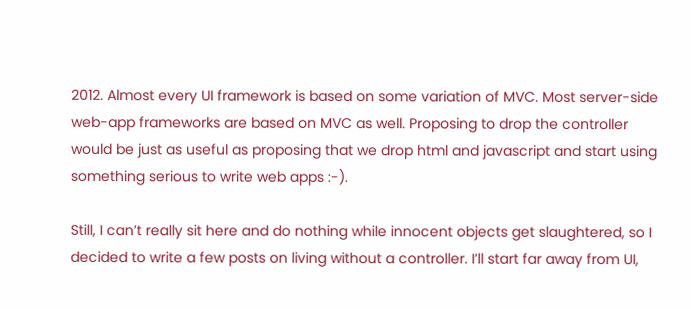2012. Almost every UI framework is based on some variation of MVC. Most server-side web-app frameworks are based on MVC as well. Proposing to drop the controller would be just as useful as proposing that we drop html and javascript and start using something serious to write web apps :-).

Still, I can’t really sit here and do nothing while innocent objects get slaughtered, so I decided to write a few posts on living without a controller. I’ll start far away from UI,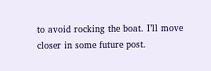to avoid rocking the boat. I’ll move closer in some future post.